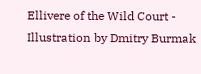Ellivere of the Wild Court - Illustration by Dmitry Burmak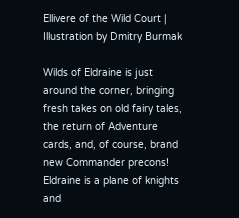Ellivere of the Wild Court | Illustration by Dmitry Burmak

Wilds of Eldraine is just around the corner, bringing fresh takes on old fairy tales, the return of Adventure cards, and, of course, brand new Commander precons! Eldraine is a plane of knights and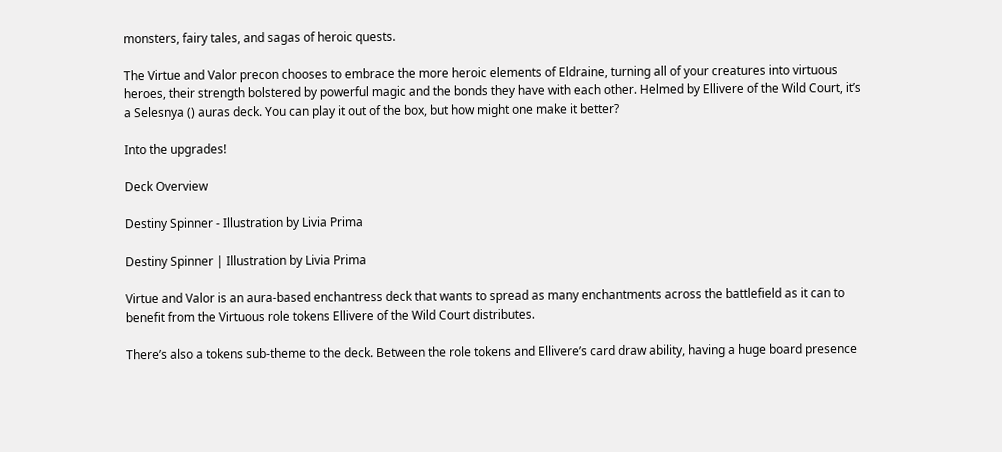monsters, fairy tales, and sagas of heroic quests.

The Virtue and Valor precon chooses to embrace the more heroic elements of Eldraine, turning all of your creatures into virtuous heroes, their strength bolstered by powerful magic and the bonds they have with each other. Helmed by Ellivere of the Wild Court, it’s a Selesnya () auras deck. You can play it out of the box, but how might one make it better?

Into the upgrades!

Deck Overview

Destiny Spinner - Illustration by Livia Prima

Destiny Spinner | Illustration by Livia Prima

Virtue and Valor is an aura-based enchantress deck that wants to spread as many enchantments across the battlefield as it can to benefit from the Virtuous role tokens Ellivere of the Wild Court distributes.

There’s also a tokens sub-theme to the deck. Between the role tokens and Ellivere’s card draw ability, having a huge board presence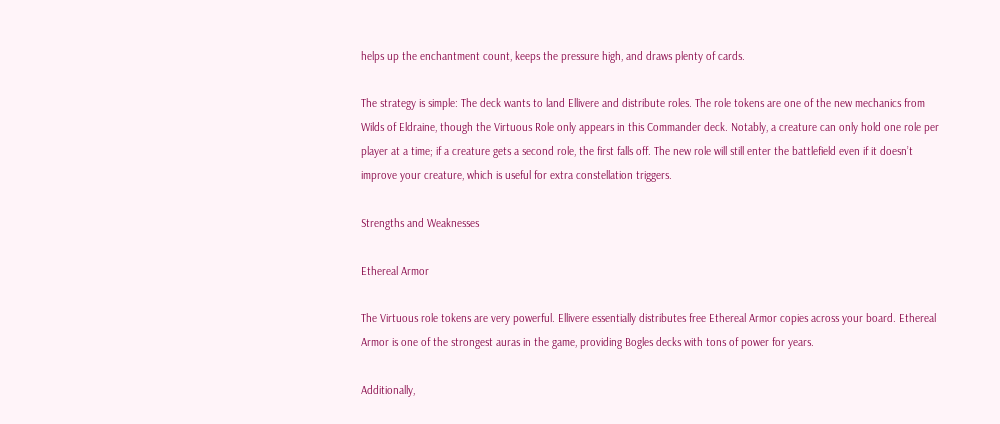helps up the enchantment count, keeps the pressure high, and draws plenty of cards.

The strategy is simple: The deck wants to land Ellivere and distribute roles. The role tokens are one of the new mechanics from Wilds of Eldraine, though the Virtuous Role only appears in this Commander deck. Notably, a creature can only hold one role per player at a time; if a creature gets a second role, the first falls off. The new role will still enter the battlefield even if it doesn’t improve your creature, which is useful for extra constellation triggers.

Strengths and Weaknesses

Ethereal Armor

The Virtuous role tokens are very powerful. Ellivere essentially distributes free Ethereal Armor copies across your board. Ethereal Armor is one of the strongest auras in the game, providing Bogles decks with tons of power for years.

Additionally,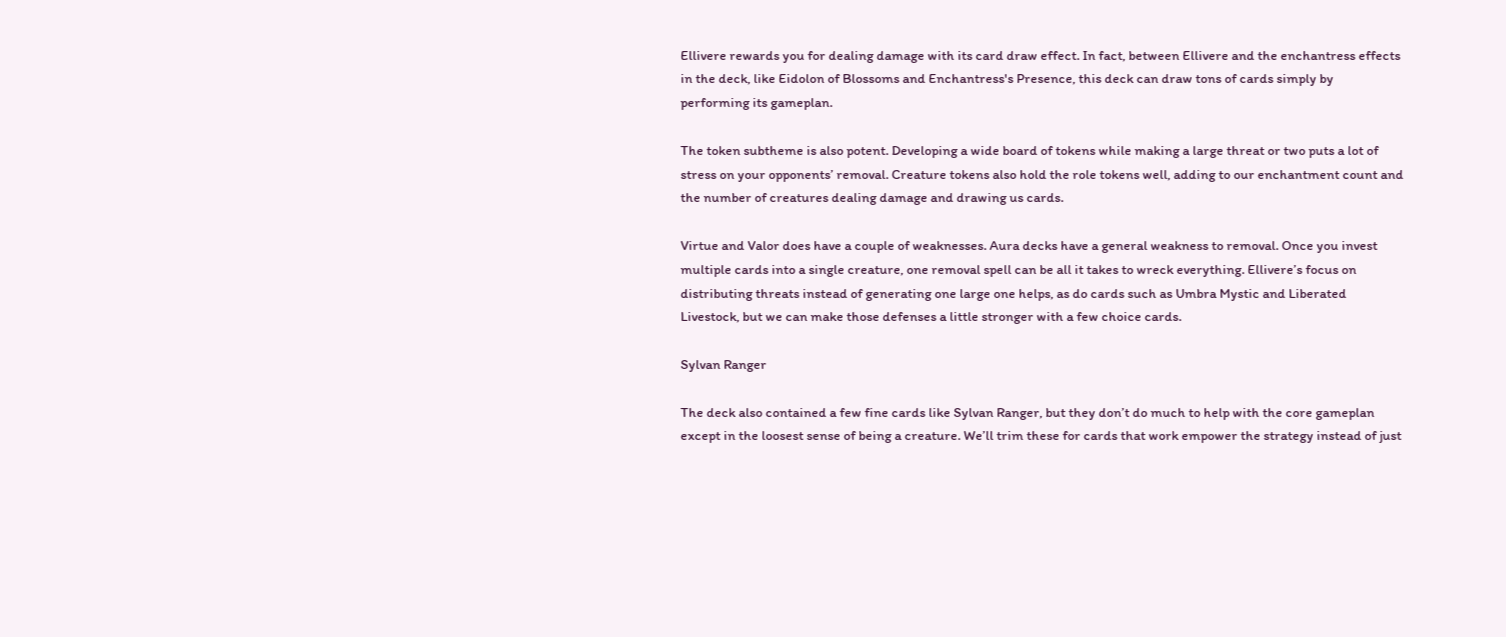Ellivere rewards you for dealing damage with its card draw effect. In fact, between Ellivere and the enchantress effects in the deck, like Eidolon of Blossoms and Enchantress's Presence, this deck can draw tons of cards simply by performing its gameplan.

The token subtheme is also potent. Developing a wide board of tokens while making a large threat or two puts a lot of stress on your opponents’ removal. Creature tokens also hold the role tokens well, adding to our enchantment count and the number of creatures dealing damage and drawing us cards.

Virtue and Valor does have a couple of weaknesses. Aura decks have a general weakness to removal. Once you invest multiple cards into a single creature, one removal spell can be all it takes to wreck everything. Ellivere’s focus on distributing threats instead of generating one large one helps, as do cards such as Umbra Mystic and Liberated Livestock, but we can make those defenses a little stronger with a few choice cards.

Sylvan Ranger

The deck also contained a few fine cards like Sylvan Ranger, but they don’t do much to help with the core gameplan except in the loosest sense of being a creature. We’ll trim these for cards that work empower the strategy instead of just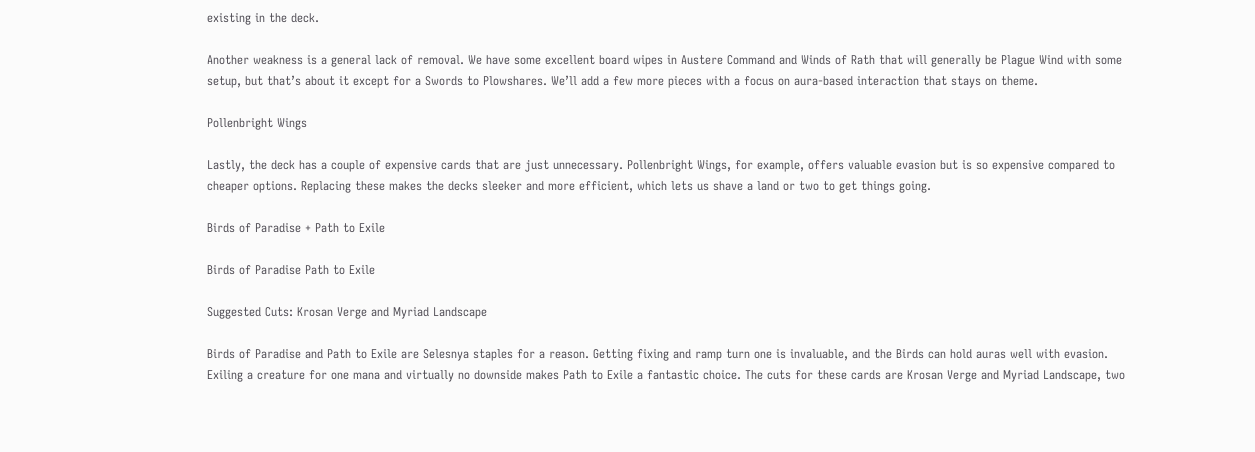existing in the deck.

Another weakness is a general lack of removal. We have some excellent board wipes in Austere Command and Winds of Rath that will generally be Plague Wind with some setup, but that’s about it except for a Swords to Plowshares. We’ll add a few more pieces with a focus on aura-based interaction that stays on theme.

Pollenbright Wings

Lastly, the deck has a couple of expensive cards that are just unnecessary. Pollenbright Wings, for example, offers valuable evasion but is so expensive compared to cheaper options. Replacing these makes the decks sleeker and more efficient, which lets us shave a land or two to get things going.

Birds of Paradise + Path to Exile

Birds of Paradise Path to Exile

Suggested Cuts: Krosan Verge and Myriad Landscape

Birds of Paradise and Path to Exile are Selesnya staples for a reason. Getting fixing and ramp turn one is invaluable, and the Birds can hold auras well with evasion. Exiling a creature for one mana and virtually no downside makes Path to Exile a fantastic choice. The cuts for these cards are Krosan Verge and Myriad Landscape, two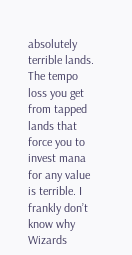absolutely terrible lands. The tempo loss you get from tapped lands that force you to invest mana for any value is terrible. I frankly don’t know why Wizards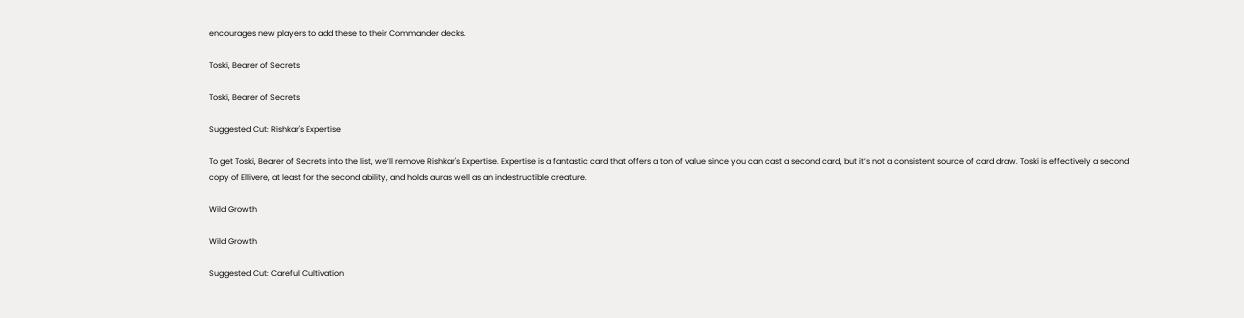encourages new players to add these to their Commander decks.

Toski, Bearer of Secrets

Toski, Bearer of Secrets

Suggested Cut: Rishkar's Expertise

To get Toski, Bearer of Secrets into the list, we’ll remove Rishkar's Expertise. Expertise is a fantastic card that offers a ton of value since you can cast a second card, but it’s not a consistent source of card draw. Toski is effectively a second copy of Ellivere, at least for the second ability, and holds auras well as an indestructible creature.

Wild Growth

Wild Growth

Suggested Cut: Careful Cultivation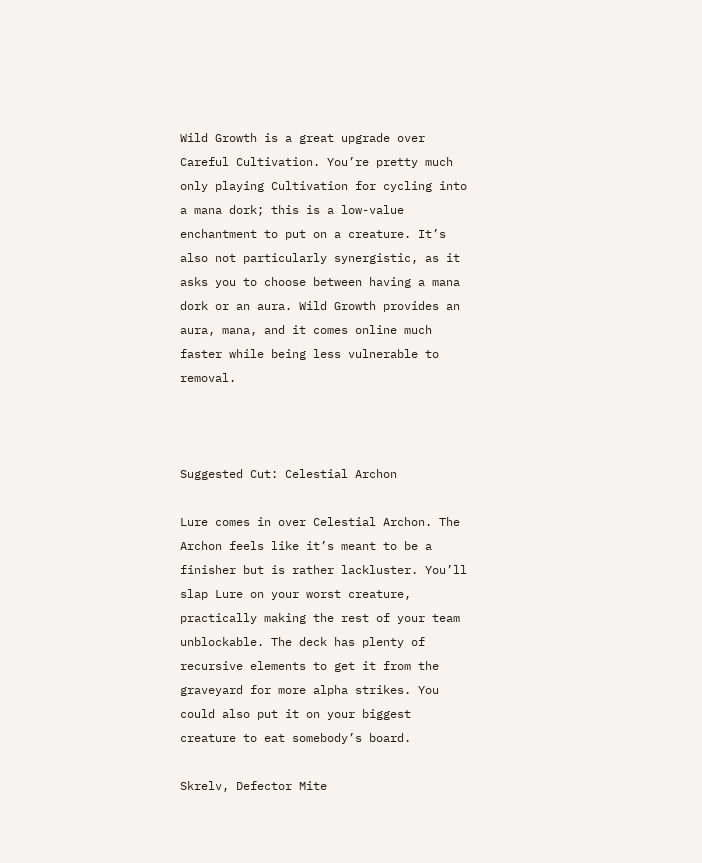Wild Growth is a great upgrade over Careful Cultivation. You’re pretty much only playing Cultivation for cycling into a mana dork; this is a low-value enchantment to put on a creature. It’s also not particularly synergistic, as it asks you to choose between having a mana dork or an aura. Wild Growth provides an aura, mana, and it comes online much faster while being less vulnerable to removal.



Suggested Cut: Celestial Archon

Lure comes in over Celestial Archon. The Archon feels like it’s meant to be a finisher but is rather lackluster. You’ll slap Lure on your worst creature, practically making the rest of your team unblockable. The deck has plenty of recursive elements to get it from the graveyard for more alpha strikes. You could also put it on your biggest creature to eat somebody’s board.

Skrelv, Defector Mite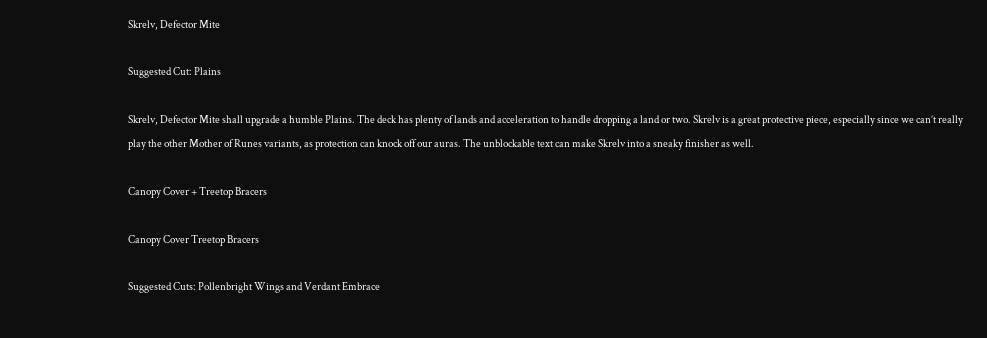Skrelv, Defector Mite

Suggested Cut: Plains

Skrelv, Defector Mite shall upgrade a humble Plains. The deck has plenty of lands and acceleration to handle dropping a land or two. Skrelv is a great protective piece, especially since we can’t really play the other Mother of Runes variants, as protection can knock off our auras. The unblockable text can make Skrelv into a sneaky finisher as well.

Canopy Cover + Treetop Bracers

Canopy Cover Treetop Bracers

Suggested Cuts: Pollenbright Wings and Verdant Embrace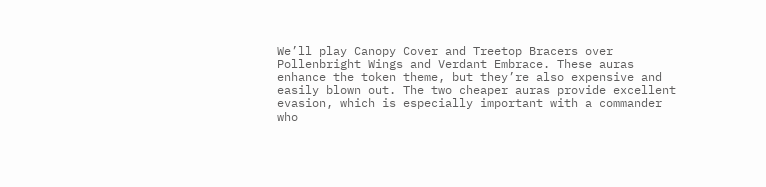We’ll play Canopy Cover and Treetop Bracers over Pollenbright Wings and Verdant Embrace. These auras enhance the token theme, but they’re also expensive and easily blown out. The two cheaper auras provide excellent evasion, which is especially important with a commander who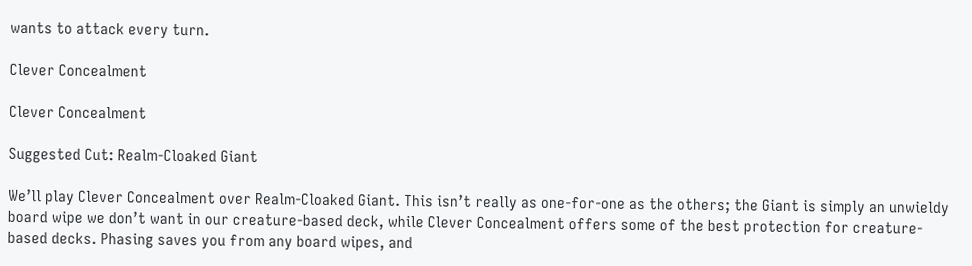wants to attack every turn.

Clever Concealment

Clever Concealment

Suggested Cut: Realm-Cloaked Giant

We’ll play Clever Concealment over Realm-Cloaked Giant. This isn’t really as one-for-one as the others; the Giant is simply an unwieldy board wipe we don’t want in our creature-based deck, while Clever Concealment offers some of the best protection for creature-based decks. Phasing saves you from any board wipes, and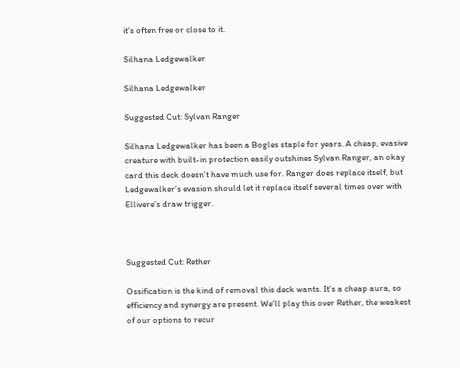it’s often free or close to it.

Silhana Ledgewalker

Silhana Ledgewalker

Suggested Cut: Sylvan Ranger

Silhana Ledgewalker has been a Bogles staple for years. A cheap, evasive creature with built-in protection easily outshines Sylvan Ranger, an okay card this deck doesn’t have much use for. Ranger does replace itself, but Ledgewalker’s evasion should let it replace itself several times over with Ellivere’s draw trigger.



Suggested Cut: Rether

Ossification is the kind of removal this deck wants. It’s a cheap aura, so efficiency and synergy are present. We’ll play this over Rether, the weakest of our options to recur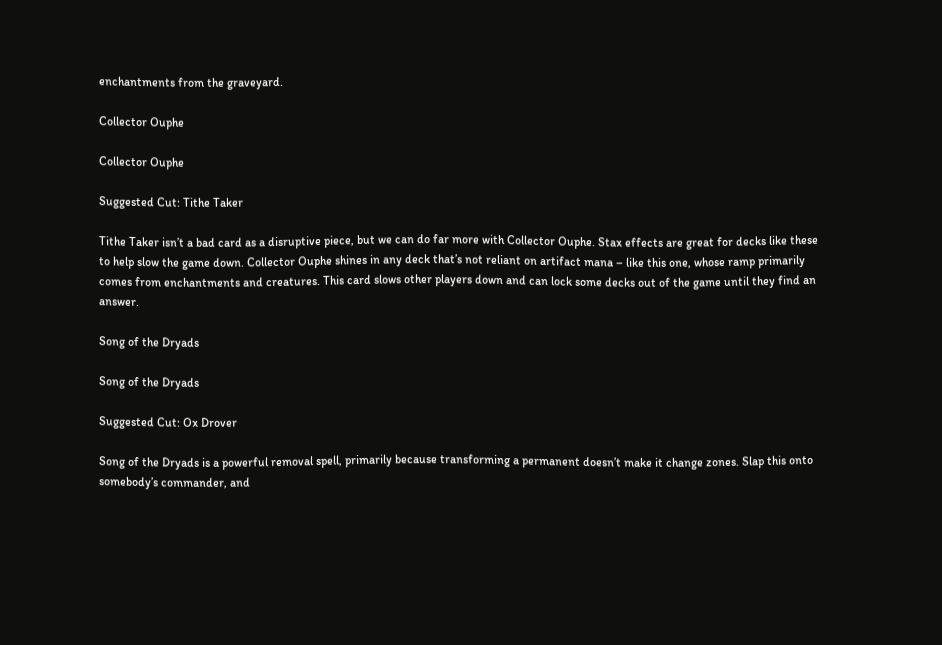enchantments from the graveyard.

Collector Ouphe

Collector Ouphe

Suggested Cut: Tithe Taker

Tithe Taker isn’t a bad card as a disruptive piece, but we can do far more with Collector Ouphe. Stax effects are great for decks like these to help slow the game down. Collector Ouphe shines in any deck that’s not reliant on artifact mana – like this one, whose ramp primarily comes from enchantments and creatures. This card slows other players down and can lock some decks out of the game until they find an answer.

Song of the Dryads

Song of the Dryads

Suggested Cut: Ox Drover

Song of the Dryads is a powerful removal spell, primarily because transforming a permanent doesn’t make it change zones. Slap this onto somebody’s commander, and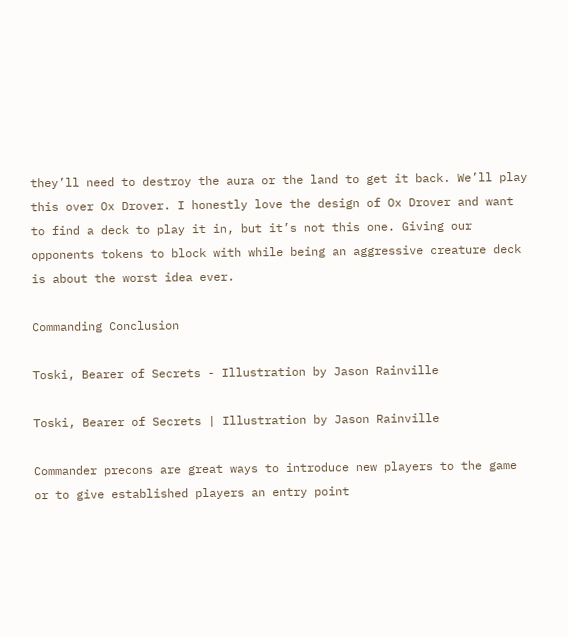they’ll need to destroy the aura or the land to get it back. We’ll play this over Ox Drover. I honestly love the design of Ox Drover and want to find a deck to play it in, but it’s not this one. Giving our opponents tokens to block with while being an aggressive creature deck is about the worst idea ever.

Commanding Conclusion

Toski, Bearer of Secrets - Illustration by Jason Rainville

Toski, Bearer of Secrets | Illustration by Jason Rainville

Commander precons are great ways to introduce new players to the game or to give established players an entry point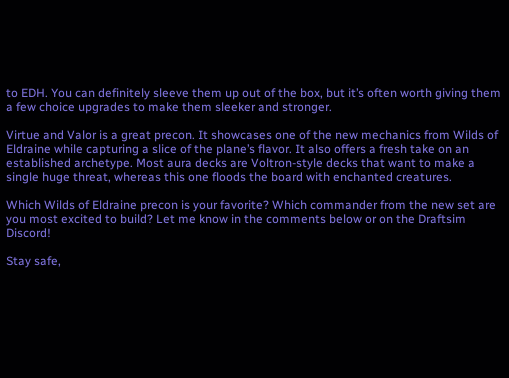to EDH. You can definitely sleeve them up out of the box, but it’s often worth giving them a few choice upgrades to make them sleeker and stronger.

Virtue and Valor is a great precon. It showcases one of the new mechanics from Wilds of Eldraine while capturing a slice of the plane’s flavor. It also offers a fresh take on an established archetype. Most aura decks are Voltron-style decks that want to make a single huge threat, whereas this one floods the board with enchanted creatures.

Which Wilds of Eldraine precon is your favorite? Which commander from the new set are you most excited to build? Let me know in the comments below or on the Draftsim Discord!

Stay safe,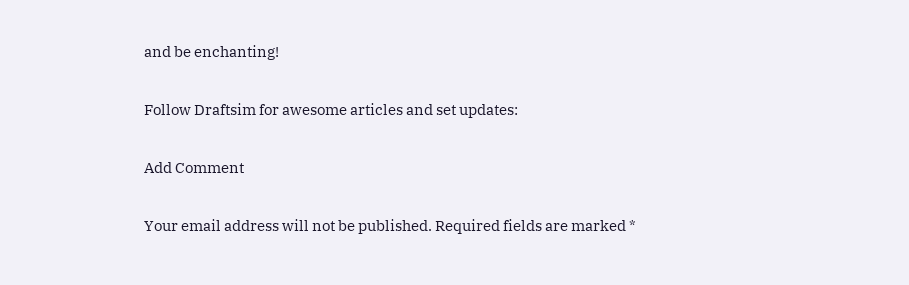and be enchanting!

Follow Draftsim for awesome articles and set updates:

Add Comment

Your email address will not be published. Required fields are marked *